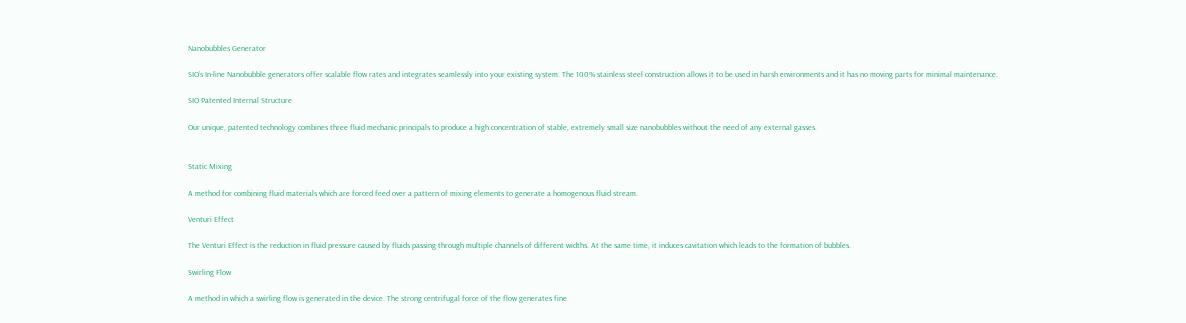Nanobubbles Generator

SIO’s In-line Nanobubble generators offer scalable flow rates and integrates seamlessly into your existing system. The 100% stainless steel construction allows it to be used in harsh environments and it has no moving parts for minimal maintenance.

SIO Patented Internal Structure

Our unique, patented technology combines three fluid mechanic principals to produce a high concentration of stable, extremely small size nanobubbles without the need of any external gasses.


Static Mixing

A method for combining fluid materials which are forced feed over a pattern of mixing elements to generate a homogenous fluid stream.

Venturi Effect

The Venturi Effect is the reduction in fluid pressure caused by fluids passing through multiple channels of different widths. At the same time, it induces cavitation which leads to the formation of bubbles.

Swirling Flow

A method in which a swirling flow is generated in the device. The strong centrifugal force of the flow generates fine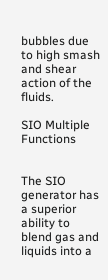bubbles due to high smash and shear action of the fluids.

SIO Multiple Functions


The SIO generator has a superior ability to blend gas and liquids into a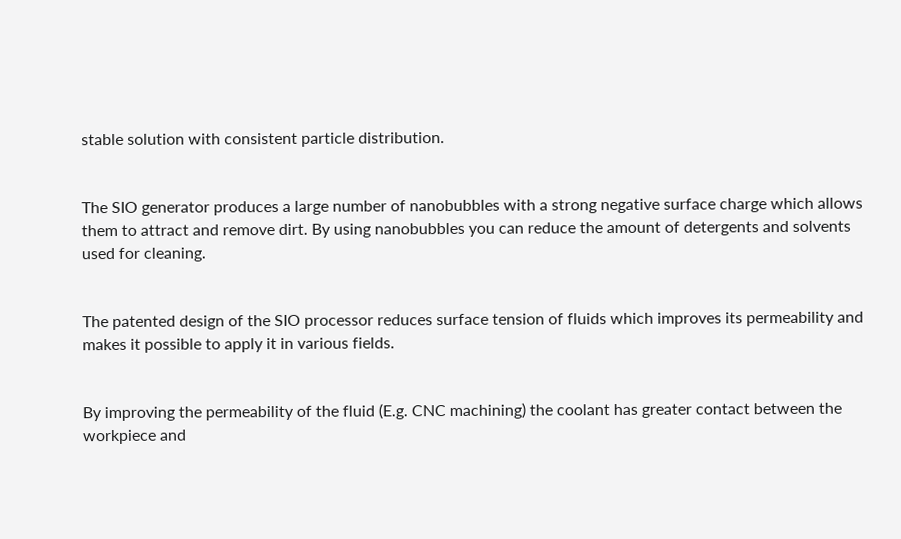stable solution with consistent particle distribution.


The SIO generator produces a large number of nanobubbles with a strong negative surface charge which allows them to attract and remove dirt. By using nanobubbles you can reduce the amount of detergents and solvents used for cleaning.


The patented design of the SIO processor reduces surface tension of fluids which improves its permeability and makes it possible to apply it in various fields.


By improving the permeability of the fluid (E.g. CNC machining) the coolant has greater contact between the workpiece and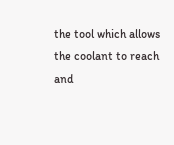the tool which allows the coolant to reach and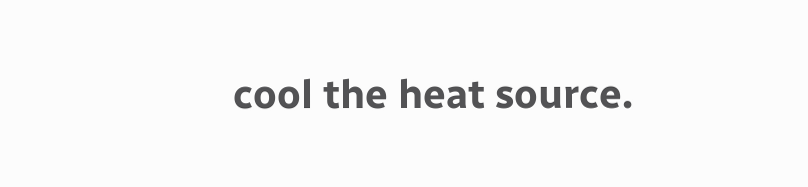cool the heat source.